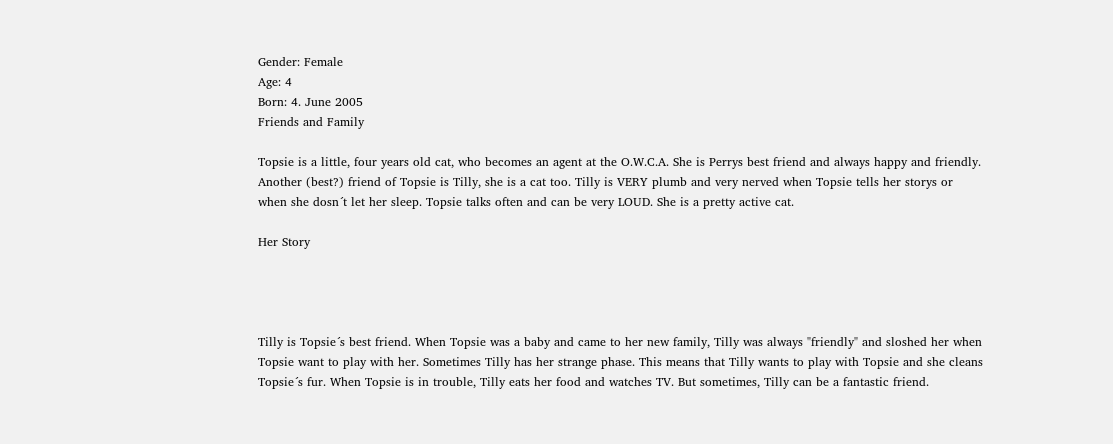Gender: Female
Age: 4
Born: 4. June 2005
Friends and Family

Topsie is a little, four years old cat, who becomes an agent at the O.W.C.A. She is Perrys best friend and always happy and friendly. Another (best?) friend of Topsie is Tilly, she is a cat too. Tilly is VERY plumb and very nerved when Topsie tells her storys or when she dosn´t let her sleep. Topsie talks often and can be very LOUD. She is a pretty active cat.

Her Story




Tilly is Topsie´s best friend. When Topsie was a baby and came to her new family, Tilly was always "friendly" and sloshed her when Topsie want to play with her. Sometimes Tilly has her strange phase. This means that Tilly wants to play with Topsie and she cleans Topsie´s fur. When Topsie is in trouble, Tilly eats her food and watches TV. But sometimes, Tilly can be a fantastic friend.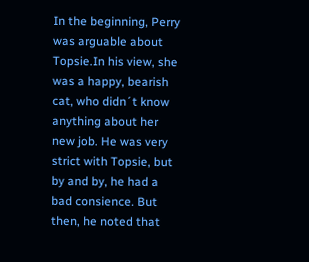In the beginning, Perry was arguable about Topsie.In his view, she was a happy, bearish cat, who didn´t know anything about her new job. He was very strict with Topsie, but by and by, he had a bad consience. But then, he noted that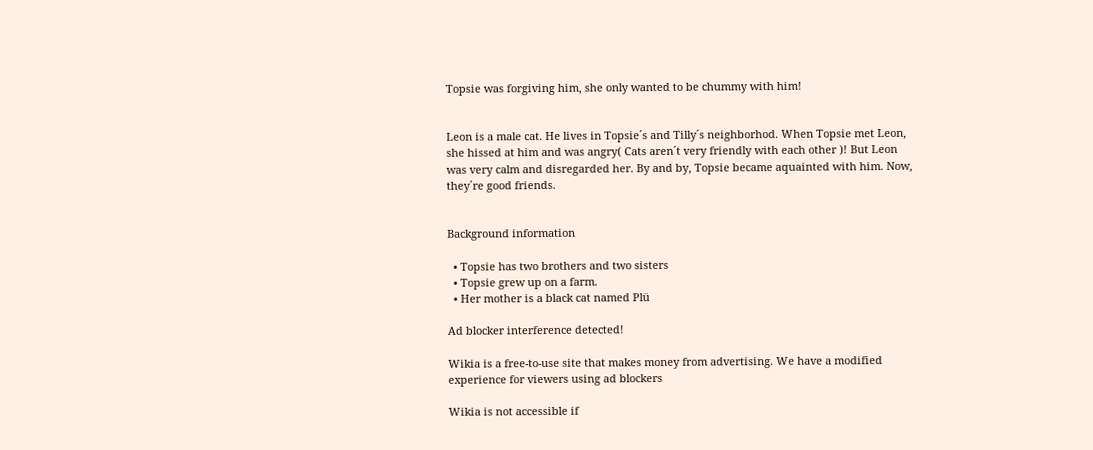Topsie was forgiving him, she only wanted to be chummy with him!


Leon is a male cat. He lives in Topsie´s and Tilly´s neighborhod. When Topsie met Leon, she hissed at him and was angry( Cats aren´t very friendly with each other )! But Leon was very calm and disregarded her. By and by, Topsie became aquainted with him. Now, they´re good friends.


Background information

  • Topsie has two brothers and two sisters
  • Topsie grew up on a farm.
  • Her mother is a black cat named Plü

Ad blocker interference detected!

Wikia is a free-to-use site that makes money from advertising. We have a modified experience for viewers using ad blockers

Wikia is not accessible if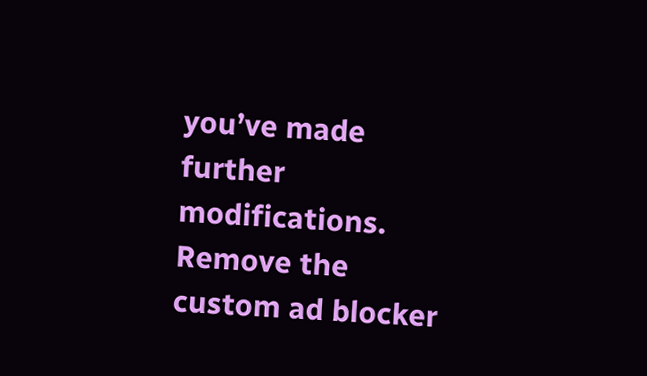you’ve made further modifications. Remove the custom ad blocker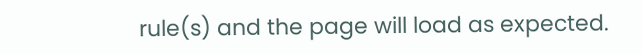rule(s) and the page will load as expected.